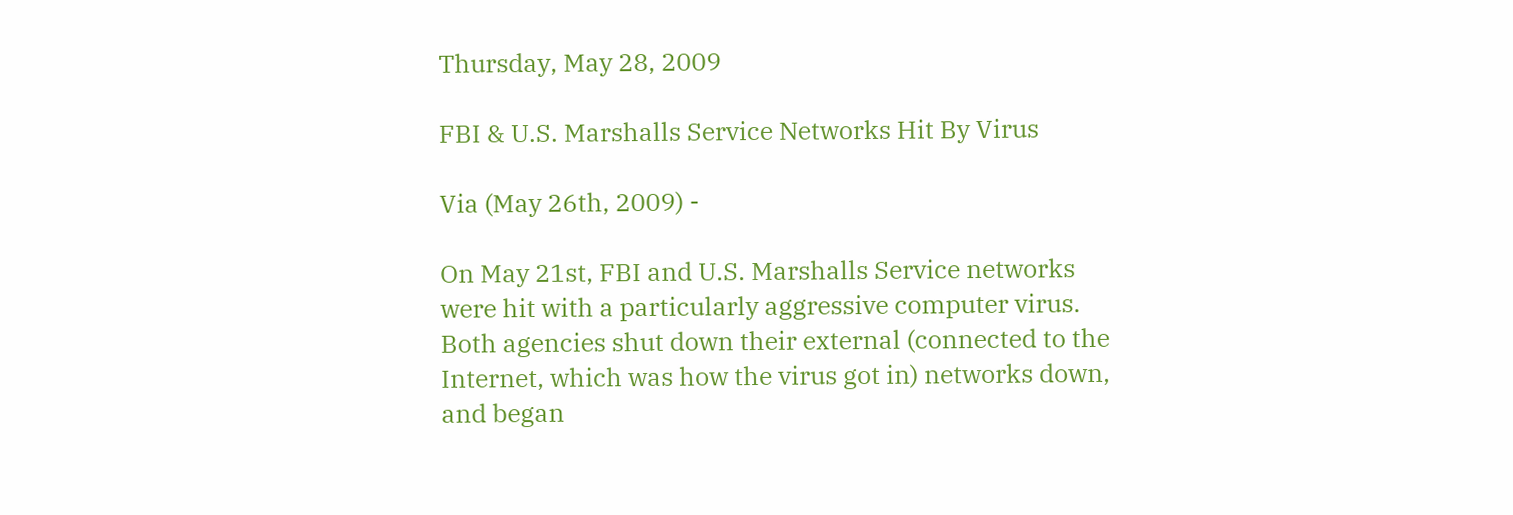Thursday, May 28, 2009

FBI & U.S. Marshalls Service Networks Hit By Virus

Via (May 26th, 2009) -

On May 21st, FBI and U.S. Marshalls Service networks were hit with a particularly aggressive computer virus. Both agencies shut down their external (connected to the Internet, which was how the virus got in) networks down, and began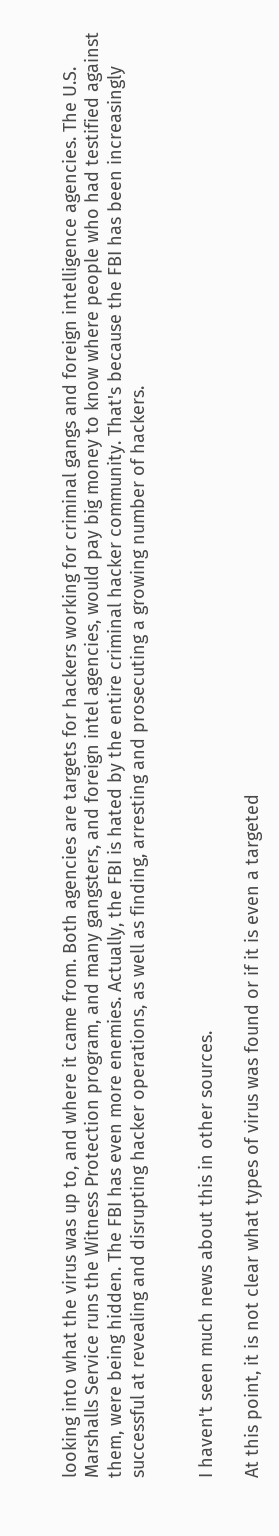looking into what the virus was up to, and where it came from. Both agencies are targets for hackers working for criminal gangs and foreign intelligence agencies. The U.S. Marshalls Service runs the Witness Protection program, and many gangsters, and foreign intel agencies, would pay big money to know where people who had testified against them, were being hidden. The FBI has even more enemies. Actually, the FBI is hated by the entire criminal hacker community. That's because the FBI has been increasingly successful at revealing and disrupting hacker operations, as well as finding, arresting and prosecuting a growing number of hackers.


I haven't seen much news about this in other sources.

At this point, it is not clear what types of virus was found or if it is even a targeted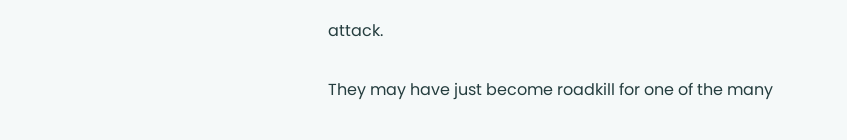attack.

They may have just become roadkill for one of the many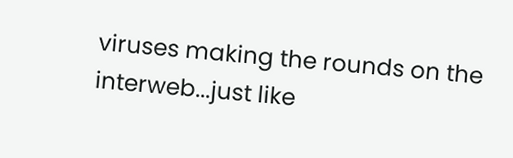viruses making the rounds on the interweb...just like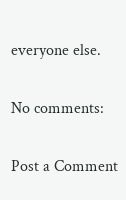everyone else.

No comments:

Post a Comment